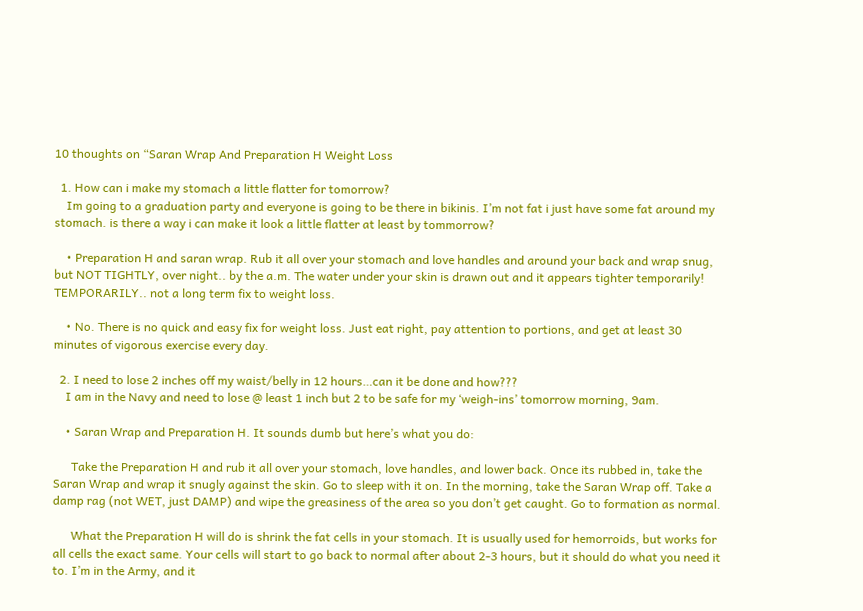10 thoughts on “Saran Wrap And Preparation H Weight Loss

  1. How can i make my stomach a little flatter for tomorrow?
    Im going to a graduation party and everyone is going to be there in bikinis. I’m not fat i just have some fat around my stomach. is there a way i can make it look a little flatter at least by tommorrow?

    • Preparation H and saran wrap. Rub it all over your stomach and love handles and around your back and wrap snug, but NOT TIGHTLY, over night.. by the a.m. The water under your skin is drawn out and it appears tighter temporarily! TEMPORARILY.. not a long term fix to weight loss.

    • No. There is no quick and easy fix for weight loss. Just eat right, pay attention to portions, and get at least 30 minutes of vigorous exercise every day.

  2. I need to lose 2 inches off my waist/belly in 12 hours…can it be done and how???
    I am in the Navy and need to lose @ least 1 inch but 2 to be safe for my ‘weigh-ins’ tomorrow morning, 9am.

    • Saran Wrap and Preparation H. It sounds dumb but here’s what you do:

      Take the Preparation H and rub it all over your stomach, love handles, and lower back. Once its rubbed in, take the Saran Wrap and wrap it snugly against the skin. Go to sleep with it on. In the morning, take the Saran Wrap off. Take a damp rag (not WET, just DAMP) and wipe the greasiness of the area so you don’t get caught. Go to formation as normal.

      What the Preparation H will do is shrink the fat cells in your stomach. It is usually used for hemorroids, but works for all cells the exact same. Your cells will start to go back to normal after about 2-3 hours, but it should do what you need it to. I’m in the Army, and it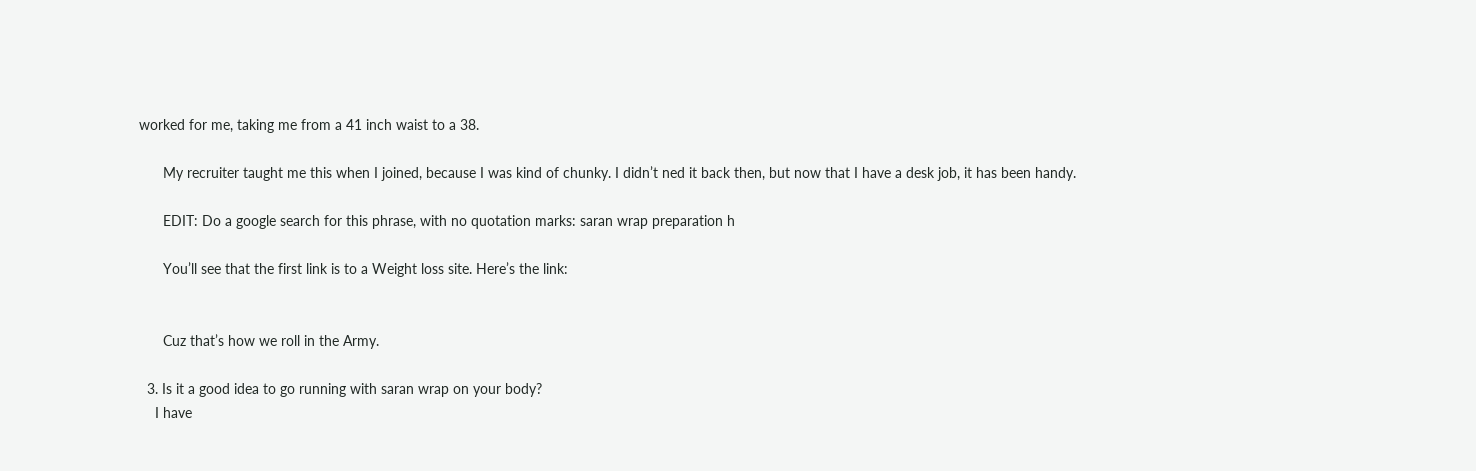worked for me, taking me from a 41 inch waist to a 38.

      My recruiter taught me this when I joined, because I was kind of chunky. I didn’t ned it back then, but now that I have a desk job, it has been handy.

      EDIT: Do a google search for this phrase, with no quotation marks: saran wrap preparation h

      You’ll see that the first link is to a Weight loss site. Here’s the link:


      Cuz that’s how we roll in the Army.

  3. Is it a good idea to go running with saran wrap on your body?
    I have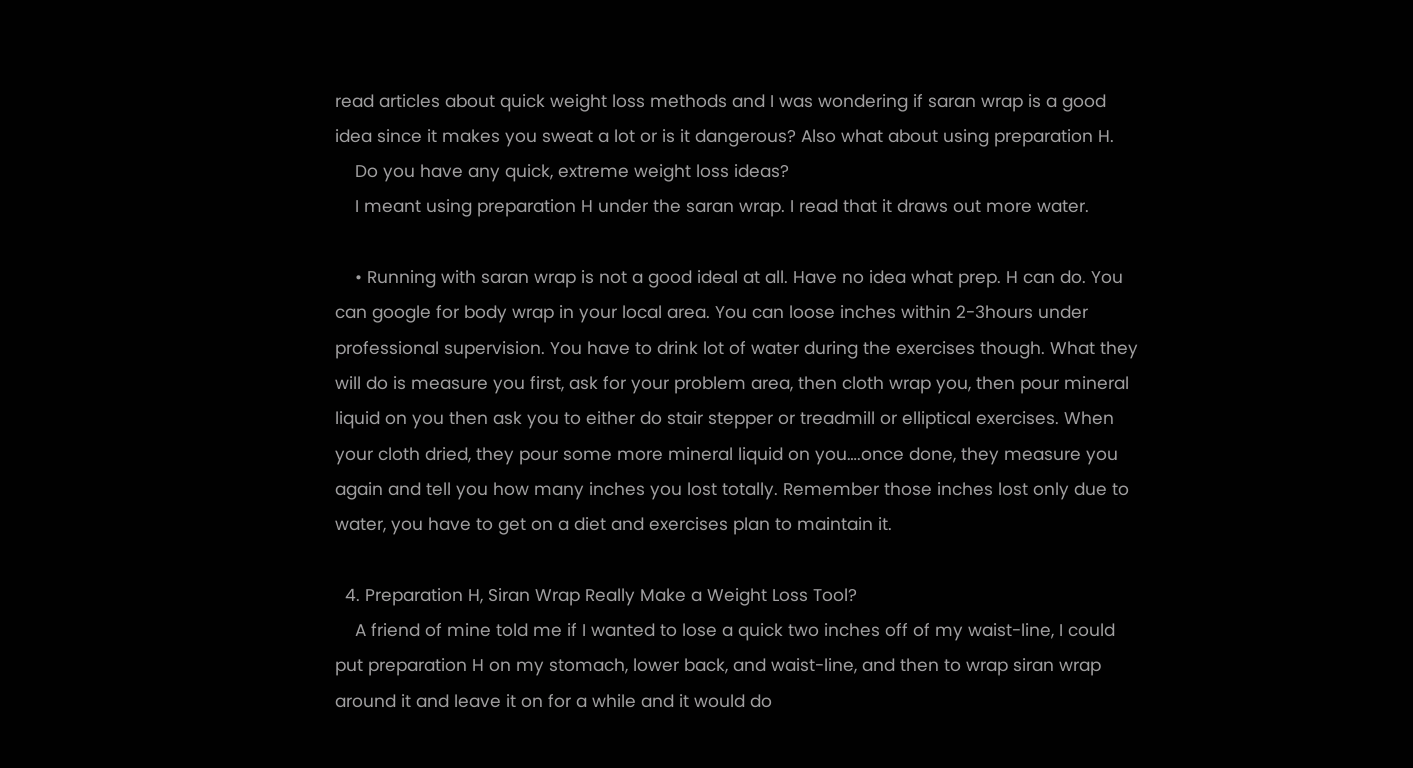read articles about quick weight loss methods and I was wondering if saran wrap is a good idea since it makes you sweat a lot or is it dangerous? Also what about using preparation H.
    Do you have any quick, extreme weight loss ideas?
    I meant using preparation H under the saran wrap. I read that it draws out more water.

    • Running with saran wrap is not a good ideal at all. Have no idea what prep. H can do. You can google for body wrap in your local area. You can loose inches within 2-3hours under professional supervision. You have to drink lot of water during the exercises though. What they will do is measure you first, ask for your problem area, then cloth wrap you, then pour mineral liquid on you then ask you to either do stair stepper or treadmill or elliptical exercises. When your cloth dried, they pour some more mineral liquid on you….once done, they measure you again and tell you how many inches you lost totally. Remember those inches lost only due to water, you have to get on a diet and exercises plan to maintain it.

  4. Preparation H, Siran Wrap Really Make a Weight Loss Tool?
    A friend of mine told me if I wanted to lose a quick two inches off of my waist-line, I could put preparation H on my stomach, lower back, and waist-line, and then to wrap siran wrap around it and leave it on for a while and it would do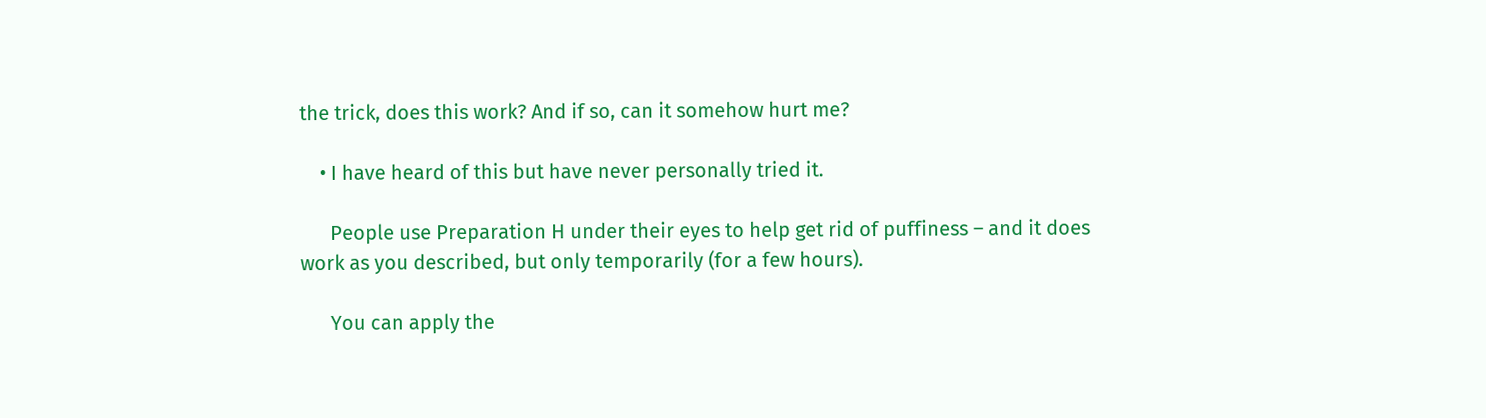the trick, does this work? And if so, can it somehow hurt me?

    • I have heard of this but have never personally tried it.

      People use Preparation H under their eyes to help get rid of puffiness – and it does work as you described, but only temporarily (for a few hours).

      You can apply the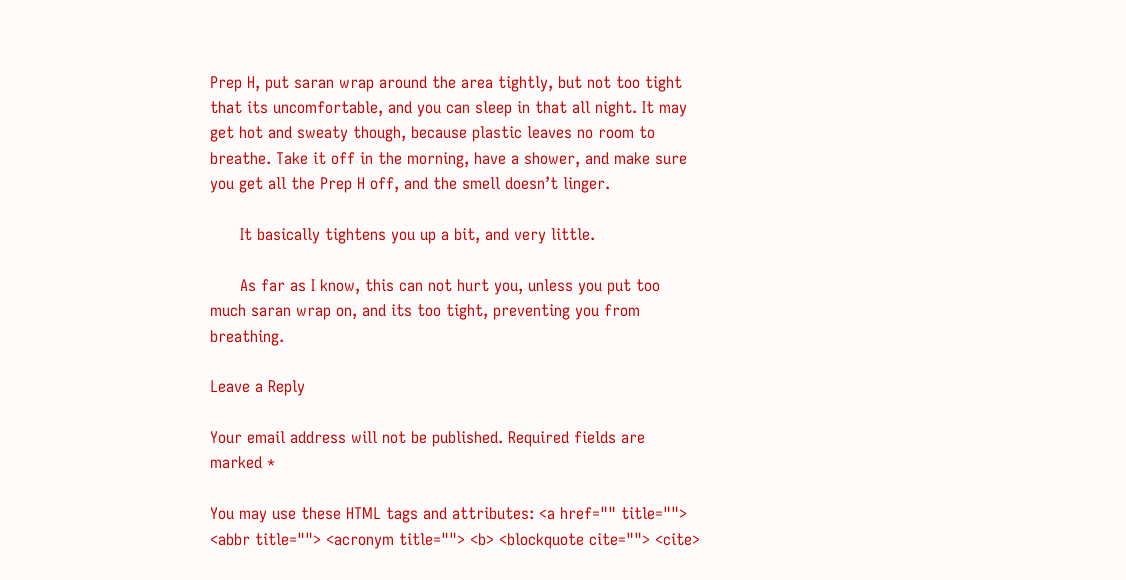Prep H, put saran wrap around the area tightly, but not too tight that its uncomfortable, and you can sleep in that all night. It may get hot and sweaty though, because plastic leaves no room to breathe. Take it off in the morning, have a shower, and make sure you get all the Prep H off, and the smell doesn’t linger.

      It basically tightens you up a bit, and very little.

      As far as I know, this can not hurt you, unless you put too much saran wrap on, and its too tight, preventing you from breathing.

Leave a Reply

Your email address will not be published. Required fields are marked *

You may use these HTML tags and attributes: <a href="" title=""> <abbr title=""> <acronym title=""> <b> <blockquote cite=""> <cite>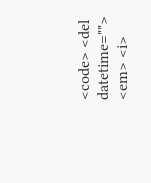<code> <del datetime=""> <em> <i>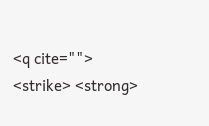<q cite=""> <strike> <strong>